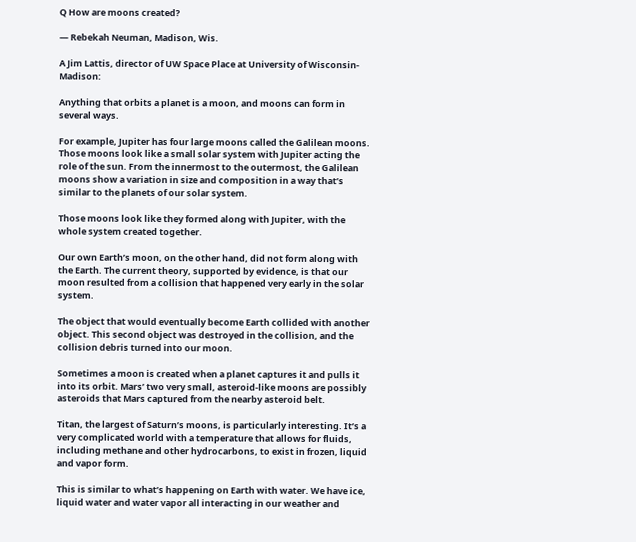Q How are moons created?

— Rebekah Neuman, Madison, Wis.

A Jim Lattis, director of UW Space Place at University of Wisconsin-Madison:

Anything that orbits a planet is a moon, and moons can form in several ways.

For example, Jupiter has four large moons called the Galilean moons. Those moons look like a small solar system with Jupiter acting the role of the sun. From the innermost to the outermost, the Galilean moons show a variation in size and composition in a way that’s similar to the planets of our solar system.

Those moons look like they formed along with Jupiter, with the whole system created together.

Our own Earth’s moon, on the other hand, did not form along with the Earth. The current theory, supported by evidence, is that our moon resulted from a collision that happened very early in the solar system.

The object that would eventually become Earth collided with another object. This second object was destroyed in the collision, and the collision debris turned into our moon.

Sometimes a moon is created when a planet captures it and pulls it into its orbit. Mars’ two very small, asteroid-like moons are possibly asteroids that Mars captured from the nearby asteroid belt.

Titan, the largest of Saturn’s moons, is particularly interesting. It’s a very complicated world with a temperature that allows for fluids, including methane and other hydrocarbons, to exist in frozen, liquid and vapor form.

This is similar to what’s happening on Earth with water. We have ice, liquid water and water vapor all interacting in our weather and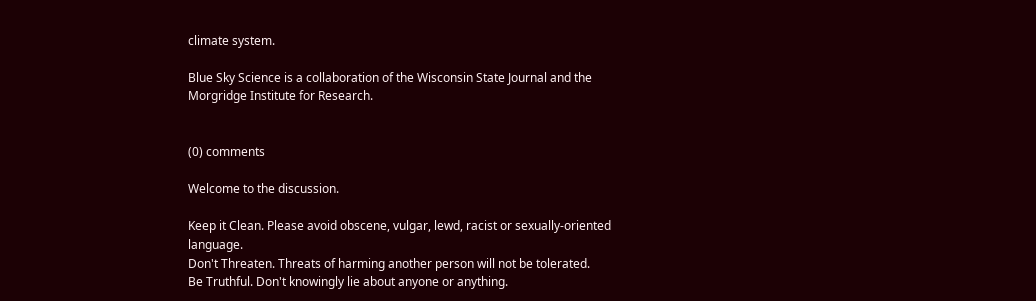climate system.

Blue Sky Science is a collaboration of the Wisconsin State Journal and the Morgridge Institute for Research.


(0) comments

Welcome to the discussion.

Keep it Clean. Please avoid obscene, vulgar, lewd, racist or sexually-oriented language.
Don't Threaten. Threats of harming another person will not be tolerated.
Be Truthful. Don't knowingly lie about anyone or anything.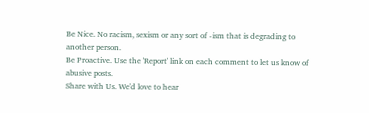Be Nice. No racism, sexism or any sort of -ism that is degrading to another person.
Be Proactive. Use the 'Report' link on each comment to let us know of abusive posts.
Share with Us. We'd love to hear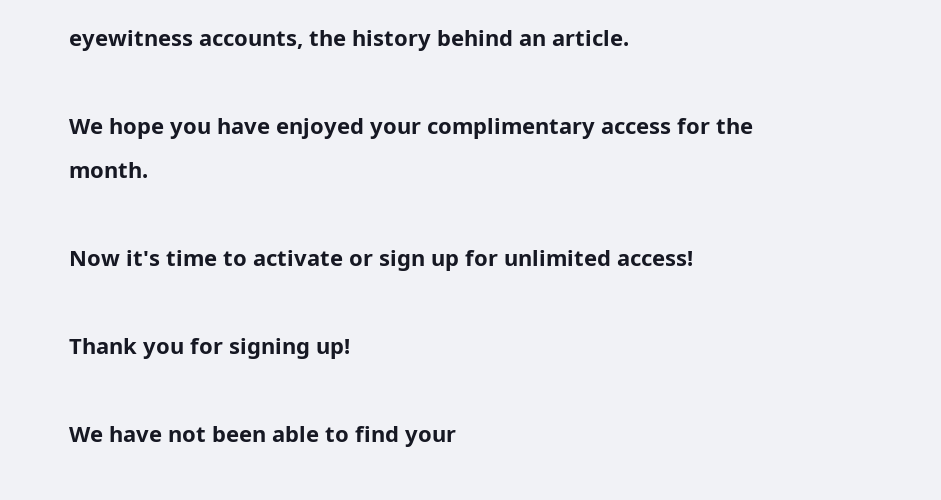eyewitness accounts, the history behind an article.

We hope you have enjoyed your complimentary access for the month.

Now it's time to activate or sign up for unlimited access!

Thank you for signing up!

We have not been able to find your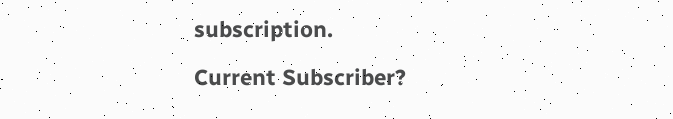subscription.

Current Subscriber?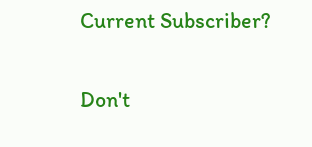Current Subscriber?


Don't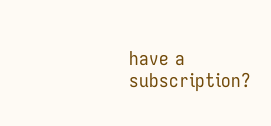have a subscription?